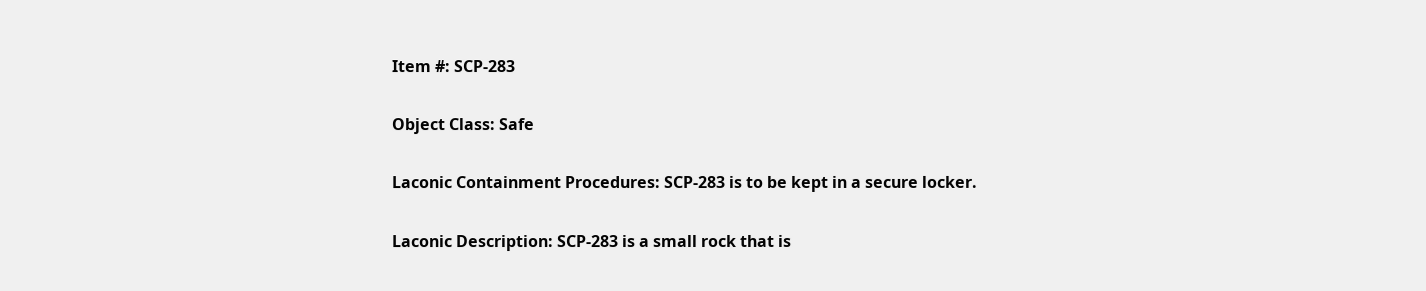Item #: SCP-283

Object Class: Safe

Laconic Containment Procedures: SCP-283 is to be kept in a secure locker.

Laconic Description: SCP-283 is a small rock that is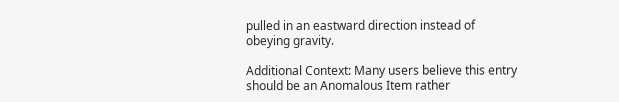pulled in an eastward direction instead of obeying gravity.

Additional Context: Many users believe this entry should be an Anomalous Item rather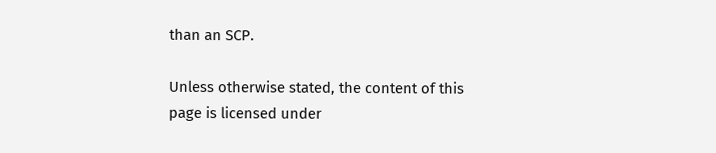than an SCP.

Unless otherwise stated, the content of this page is licensed under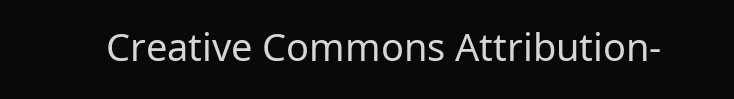Creative Commons Attribution-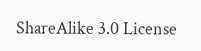ShareAlike 3.0 License